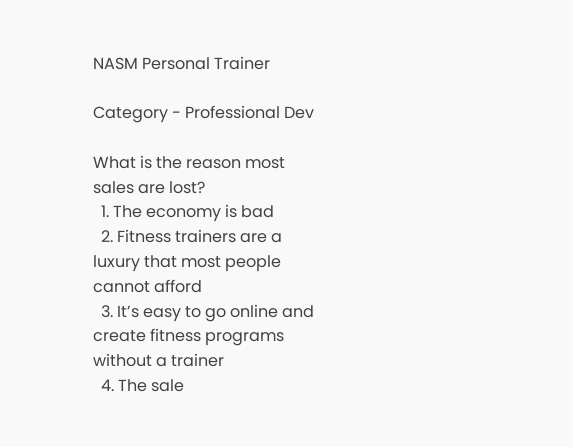NASM Personal Trainer

Category - Professional Dev

What is the reason most sales are lost?
  1. The economy is bad
  2. Fitness trainers are a luxury that most people cannot afford
  3. It’s easy to go online and create fitness programs without a trainer
  4. The sale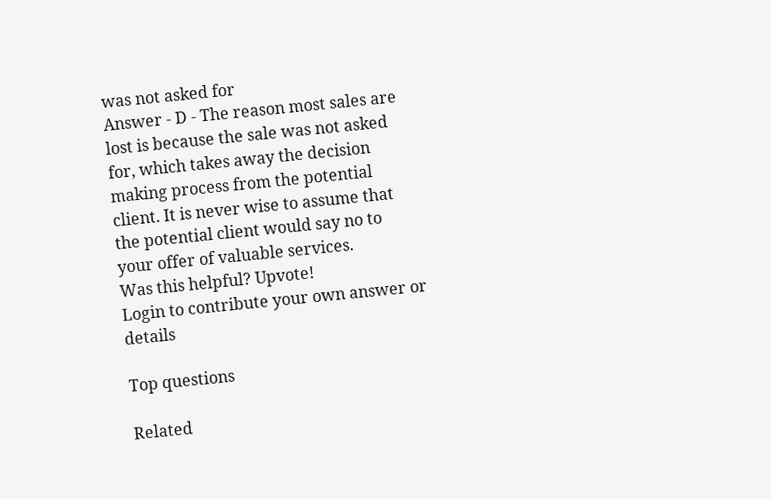was not asked for
Answer - D - The reason most sales are lost is because the sale was not asked for, which takes away the decision making process from the potential client. It is never wise to assume that the potential client would say no to your offer of valuable services.
Was this helpful? Upvote!
Login to contribute your own answer or details

Top questions

Related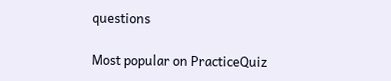questions

Most popular on PracticeQuiz